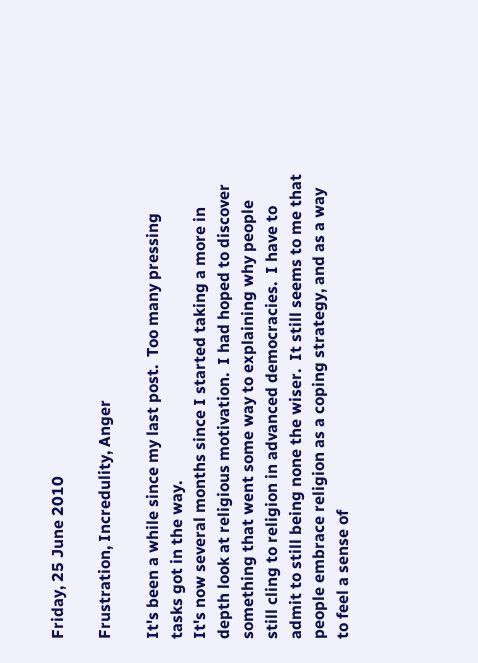Friday, 25 June 2010

Frustration, Incredulity, Anger

It's been a while since my last post.  Too many pressing tasks got in the way.
It's now several months since I started taking a more in depth look at religious motivation.  I had hoped to discover something that went some way to explaining why people still cling to religion in advanced democracies.  I have to admit to still being none the wiser.  It still seems to me that people embrace religion as a coping strategy, and as a way to feel a sense of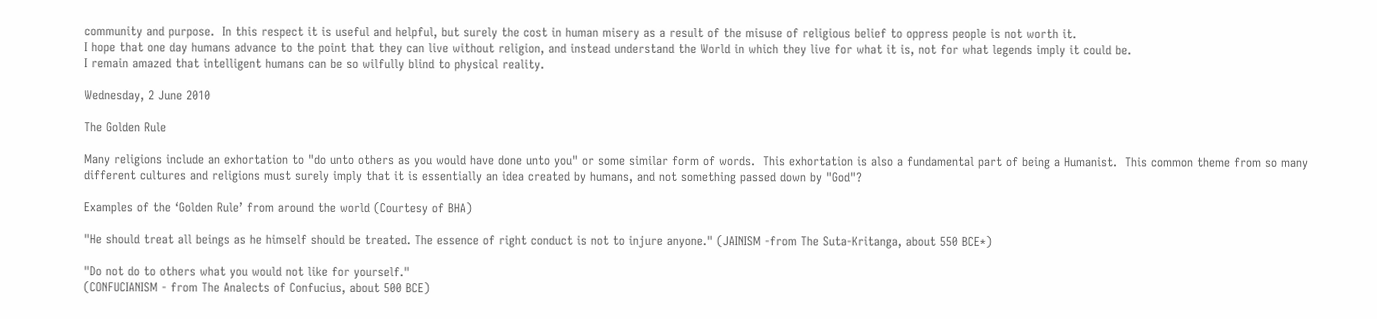community and purpose.  In this respect it is useful and helpful, but surely the cost in human misery as a result of the misuse of religious belief to oppress people is not worth it.
I hope that one day humans advance to the point that they can live without religion, and instead understand the World in which they live for what it is, not for what legends imply it could be.
I remain amazed that intelligent humans can be so wilfully blind to physical reality.

Wednesday, 2 June 2010

The Golden Rule

Many religions include an exhortation to "do unto others as you would have done unto you" or some similar form of words.  This exhortation is also a fundamental part of being a Humanist.  This common theme from so many different cultures and religions must surely imply that it is essentially an idea created by humans, and not something passed down by "God"?

Examples of the ‘Golden Rule’ from around the world (Courtesy of BHA)

"He should treat all beings as he himself should be treated. The essence of right conduct is not to injure anyone." (JAINISM -from The Suta-Kritanga, about 550 BCE*)

"Do not do to others what you would not like for yourself."
(CONFUCIANISM - from The Analects of Confucius, about 500 BCE)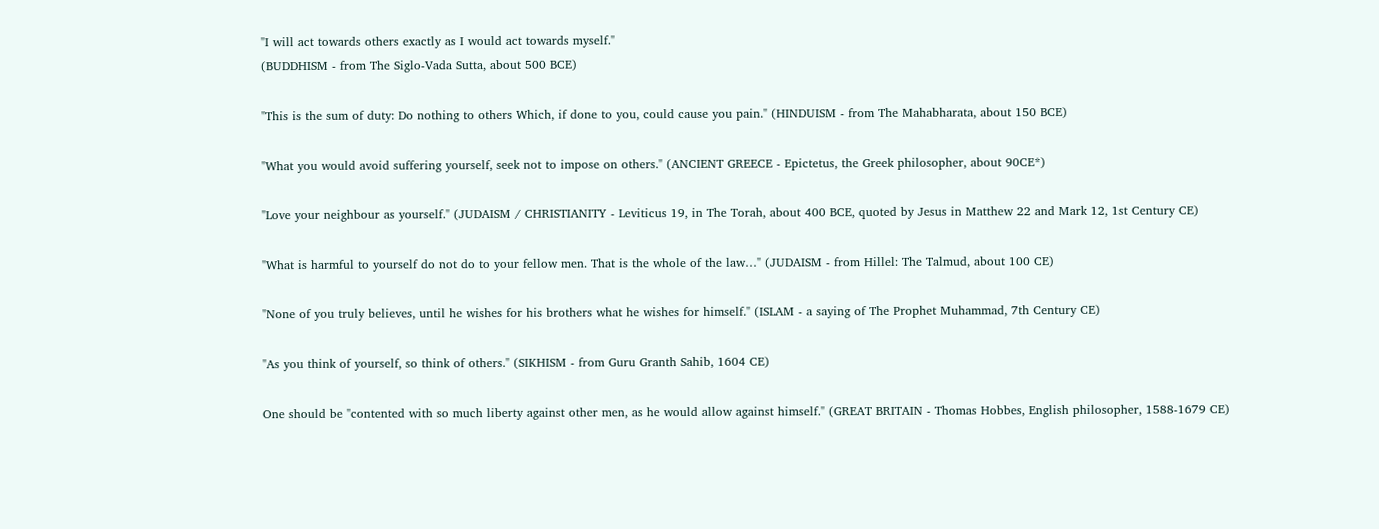"I will act towards others exactly as I would act towards myself."
(BUDDHISM - from The Siglo-Vada Sutta, about 500 BCE)

"This is the sum of duty: Do nothing to others Which, if done to you, could cause you pain." (HINDUISM - from The Mahabharata, about 150 BCE)

"What you would avoid suffering yourself, seek not to impose on others." (ANCIENT GREECE - Epictetus, the Greek philosopher, about 90CE*)

"Love your neighbour as yourself." (JUDAISM / CHRISTIANITY - Leviticus 19, in The Torah, about 400 BCE, quoted by Jesus in Matthew 22 and Mark 12, 1st Century CE)

"What is harmful to yourself do not do to your fellow men. That is the whole of the law…" (JUDAISM - from Hillel: The Talmud, about 100 CE)

"None of you truly believes, until he wishes for his brothers what he wishes for himself." (ISLAM - a saying of The Prophet Muhammad, 7th Century CE)

"As you think of yourself, so think of others." (SIKHISM - from Guru Granth Sahib, 1604 CE)

One should be "contented with so much liberty against other men, as he would allow against himself." (GREAT BRITAIN - Thomas Hobbes, English philosopher, 1588-1679 CE)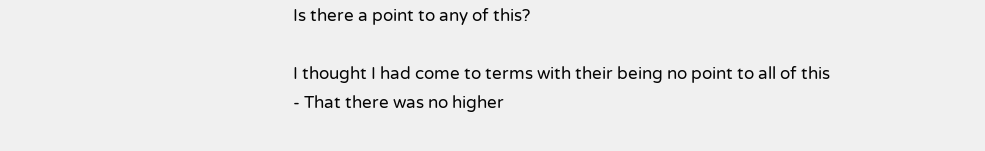Is there a point to any of this?

I thought I had come to terms with their being no point to all of this - That there was no higher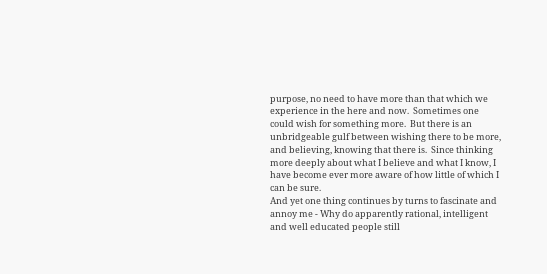purpose, no need to have more than that which we experience in the here and now.  Sometimes one could wish for something more.  But there is an unbridgeable gulf between wishing there to be more, and believing, knowing that there is.  Since thinking more deeply about what I believe and what I know, I have become ever more aware of how little of which I can be sure.
And yet one thing continues by turns to fascinate and annoy me - Why do apparently rational, intelligent and well educated people still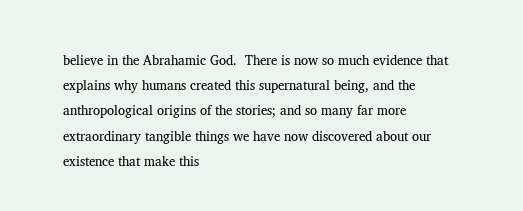believe in the Abrahamic God.  There is now so much evidence that explains why humans created this supernatural being, and the anthropological origins of the stories; and so many far more extraordinary tangible things we have now discovered about our existence that make this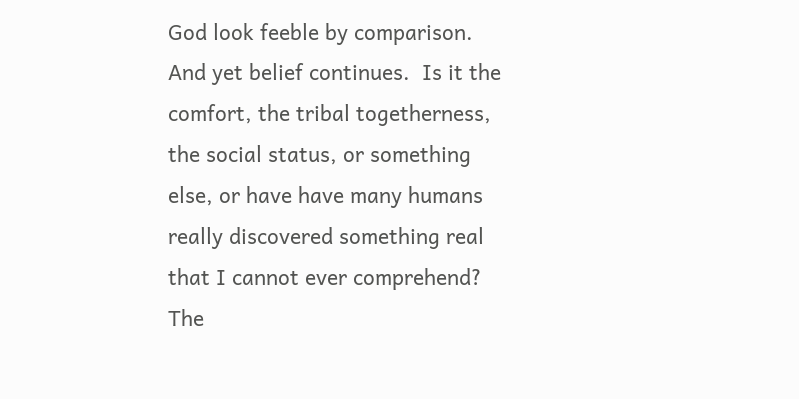God look feeble by comparison.  And yet belief continues.  Is it the comfort, the tribal togetherness, the social status, or something else, or have have many humans really discovered something real that I cannot ever comprehend?  The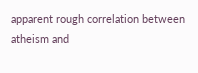apparent rough correlation between atheism and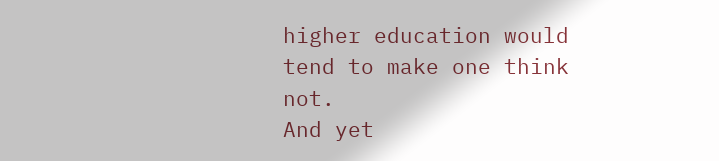higher education would tend to make one think not.
And yet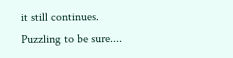it still continues.
Puzzling to be sure....